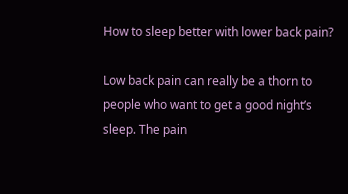How to sleep better with lower back pain?

Low back pain can really be a thorn to people who want to get a good night’s sleep. The pain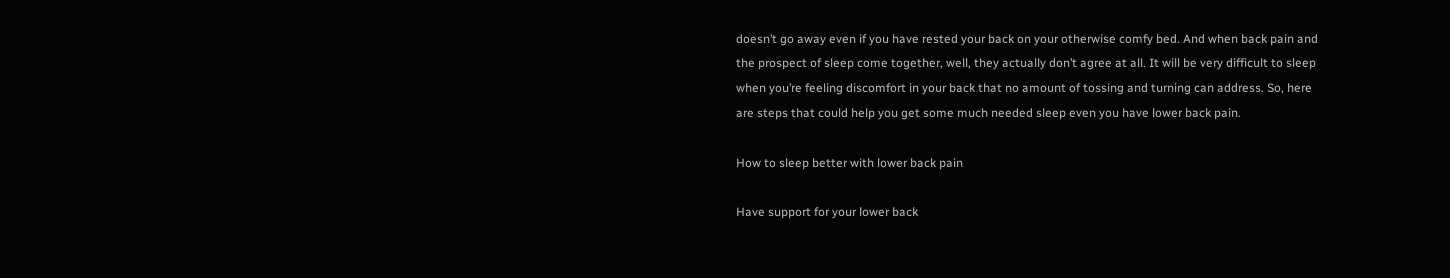doesn’t go away even if you have rested your back on your otherwise comfy bed. And when back pain and the prospect of sleep come together, well, they actually don’t agree at all. It will be very difficult to sleep when you’re feeling discomfort in your back that no amount of tossing and turning can address. So, here are steps that could help you get some much needed sleep even you have lower back pain.

How to sleep better with lower back pain

Have support for your lower back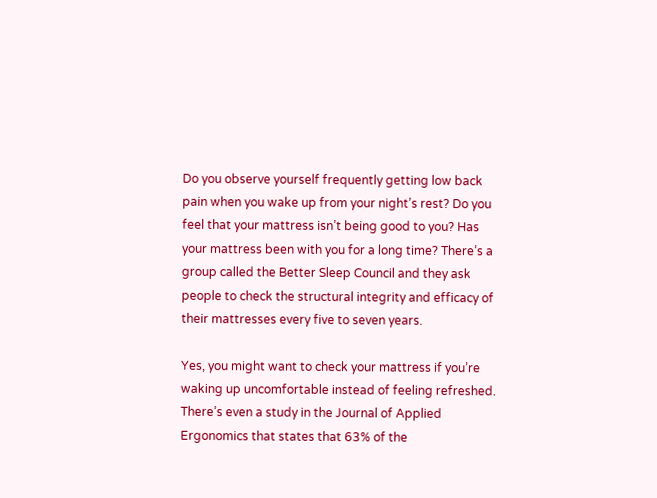Do you observe yourself frequently getting low back pain when you wake up from your night’s rest? Do you feel that your mattress isn’t being good to you? Has your mattress been with you for a long time? There’s a group called the Better Sleep Council and they ask people to check the structural integrity and efficacy of their mattresses every five to seven years.

Yes, you might want to check your mattress if you’re waking up uncomfortable instead of feeling refreshed. There’s even a study in the Journal of Applied Ergonomics that states that 63% of the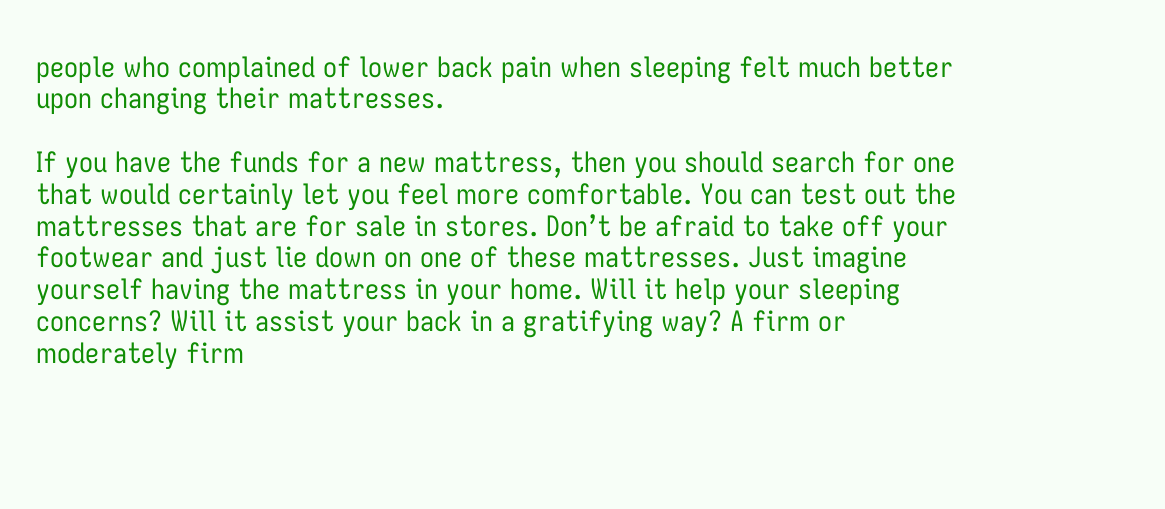people who complained of lower back pain when sleeping felt much better upon changing their mattresses.

If you have the funds for a new mattress, then you should search for one that would certainly let you feel more comfortable. You can test out the mattresses that are for sale in stores. Don’t be afraid to take off your footwear and just lie down on one of these mattresses. Just imagine yourself having the mattress in your home. Will it help your sleeping concerns? Will it assist your back in a gratifying way? A firm or moderately firm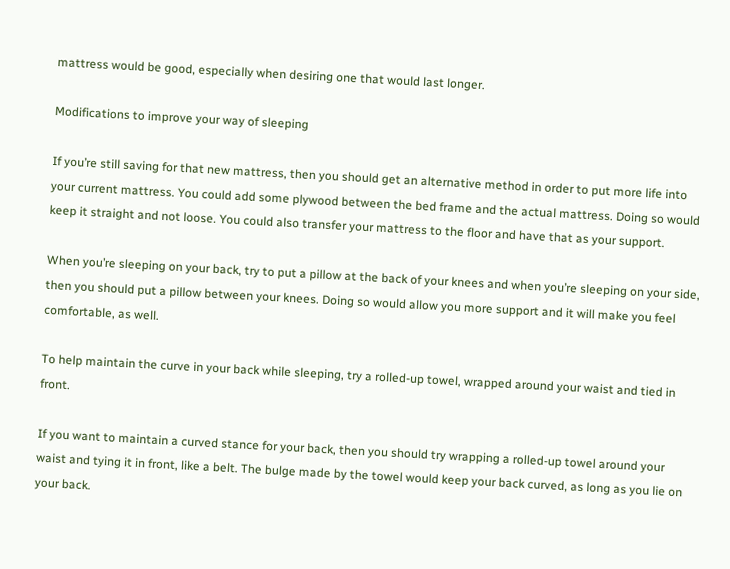mattress would be good, especially when desiring one that would last longer.

Modifications to improve your way of sleeping

If you’re still saving for that new mattress, then you should get an alternative method in order to put more life into your current mattress. You could add some plywood between the bed frame and the actual mattress. Doing so would keep it straight and not loose. You could also transfer your mattress to the floor and have that as your support.

When you’re sleeping on your back, try to put a pillow at the back of your knees and when you’re sleeping on your side, then you should put a pillow between your knees. Doing so would allow you more support and it will make you feel comfortable, as well.

To help maintain the curve in your back while sleeping, try a rolled-up towel, wrapped around your waist and tied in front.

If you want to maintain a curved stance for your back, then you should try wrapping a rolled-up towel around your waist and tying it in front, like a belt. The bulge made by the towel would keep your back curved, as long as you lie on your back.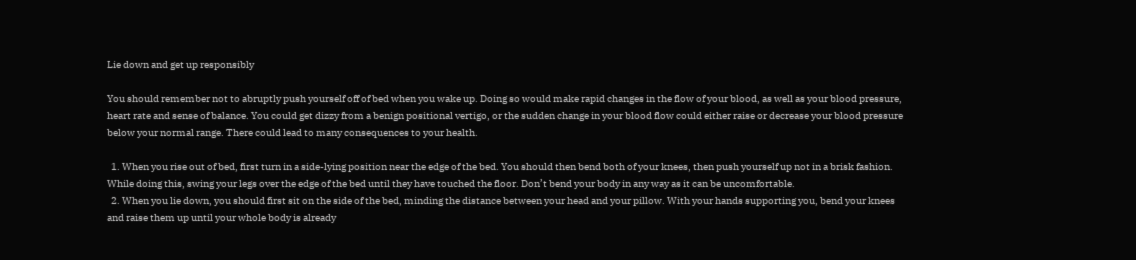Lie down and get up responsibly

You should remember not to abruptly push yourself off of bed when you wake up. Doing so would make rapid changes in the flow of your blood, as well as your blood pressure, heart rate and sense of balance. You could get dizzy from a benign positional vertigo, or the sudden change in your blood flow could either raise or decrease your blood pressure below your normal range. There could lead to many consequences to your health.

  1. When you rise out of bed, first turn in a side-lying position near the edge of the bed. You should then bend both of your knees, then push yourself up not in a brisk fashion. While doing this, swing your legs over the edge of the bed until they have touched the floor. Don’t bend your body in any way as it can be uncomfortable.
  2. When you lie down, you should first sit on the side of the bed, minding the distance between your head and your pillow. With your hands supporting you, bend your knees and raise them up until your whole body is already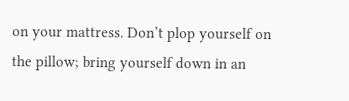on your mattress. Don’t plop yourself on the pillow; bring yourself down in an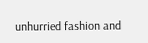unhurried fashion and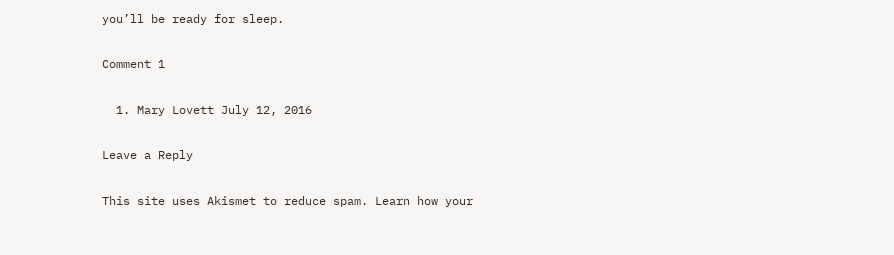you’ll be ready for sleep.

Comment 1

  1. Mary Lovett July 12, 2016

Leave a Reply

This site uses Akismet to reduce spam. Learn how your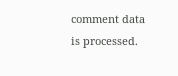comment data is processed.